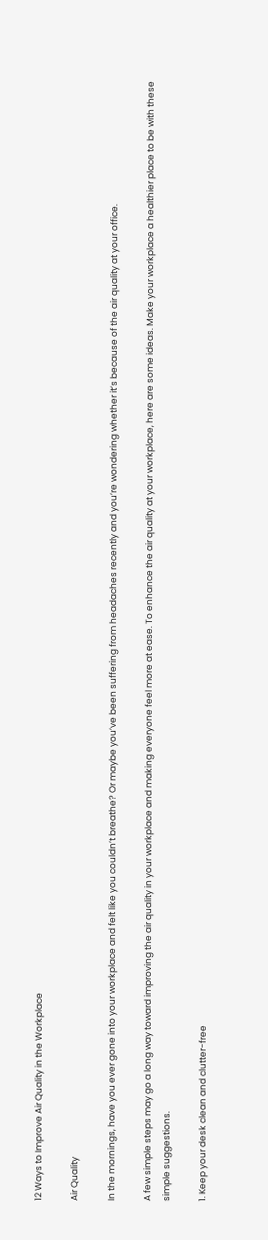12 Ways to Improve Air Quality in the Workplace

Air Quality

In the mornings, have you ever gone into your workplace and felt like you couldn’t breathe? Or maybe you’ve been suffering from headaches recently and you’re wondering whether it’s because of the air quality at your office.

A few simple steps may go a long way toward improving the air quality in your workplace and making everyone feel more at ease. To enhance the air quality at your workplace, here are some ideas. Make your workplace a healthier place to be with these simple suggestions.

1. Keep your desk clean and clutter-free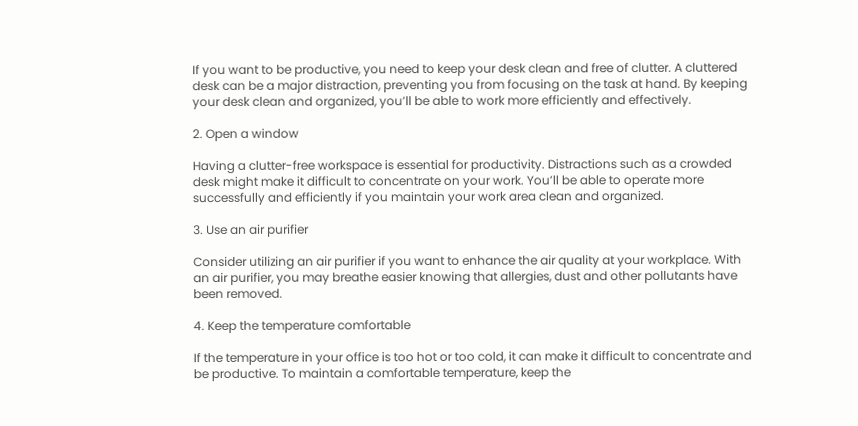If you want to be productive, you need to keep your desk clean and free of clutter. A cluttered desk can be a major distraction, preventing you from focusing on the task at hand. By keeping your desk clean and organized, you’ll be able to work more efficiently and effectively.

2. Open a window

Having a clutter-free workspace is essential for productivity. Distractions such as a crowded desk might make it difficult to concentrate on your work. You’ll be able to operate more successfully and efficiently if you maintain your work area clean and organized.

3. Use an air purifier

Consider utilizing an air purifier if you want to enhance the air quality at your workplace. With an air purifier, you may breathe easier knowing that allergies, dust and other pollutants have been removed.

4. Keep the temperature comfortable

If the temperature in your office is too hot or too cold, it can make it difficult to concentrate and be productive. To maintain a comfortable temperature, keep the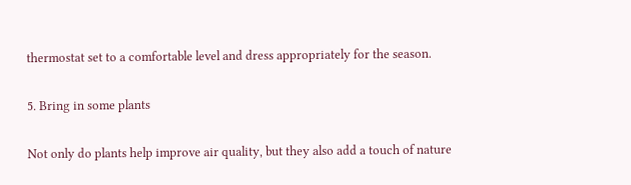thermostat set to a comfortable level and dress appropriately for the season.

5. Bring in some plants

Not only do plants help improve air quality, but they also add a touch of nature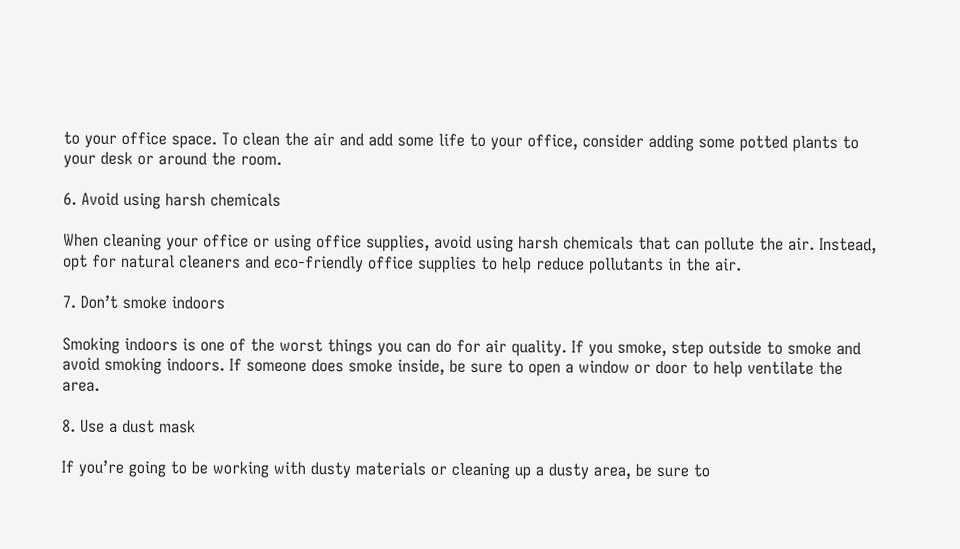to your office space. To clean the air and add some life to your office, consider adding some potted plants to your desk or around the room.

6. Avoid using harsh chemicals

When cleaning your office or using office supplies, avoid using harsh chemicals that can pollute the air. Instead, opt for natural cleaners and eco-friendly office supplies to help reduce pollutants in the air.

7. Don’t smoke indoors

Smoking indoors is one of the worst things you can do for air quality. If you smoke, step outside to smoke and avoid smoking indoors. If someone does smoke inside, be sure to open a window or door to help ventilate the area.

8. Use a dust mask

If you’re going to be working with dusty materials or cleaning up a dusty area, be sure to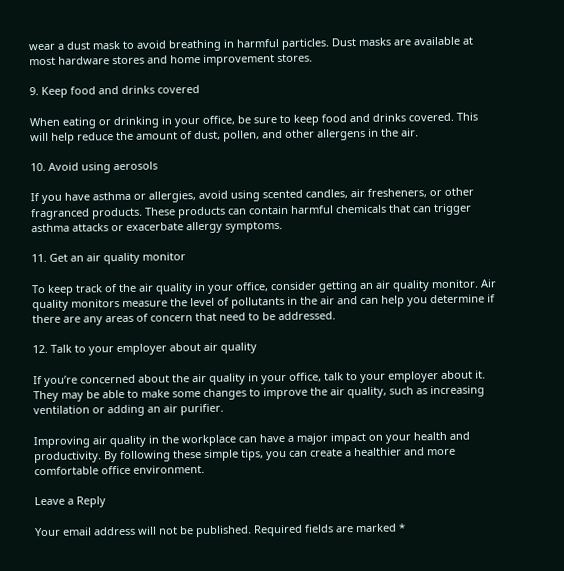wear a dust mask to avoid breathing in harmful particles. Dust masks are available at most hardware stores and home improvement stores.

9. Keep food and drinks covered

When eating or drinking in your office, be sure to keep food and drinks covered. This will help reduce the amount of dust, pollen, and other allergens in the air.

10. Avoid using aerosols

If you have asthma or allergies, avoid using scented candles, air fresheners, or other fragranced products. These products can contain harmful chemicals that can trigger asthma attacks or exacerbate allergy symptoms.

11. Get an air quality monitor

To keep track of the air quality in your office, consider getting an air quality monitor. Air quality monitors measure the level of pollutants in the air and can help you determine if there are any areas of concern that need to be addressed.

12. Talk to your employer about air quality

If you’re concerned about the air quality in your office, talk to your employer about it. They may be able to make some changes to improve the air quality, such as increasing ventilation or adding an air purifier.

Improving air quality in the workplace can have a major impact on your health and productivity. By following these simple tips, you can create a healthier and more comfortable office environment.

Leave a Reply

Your email address will not be published. Required fields are marked *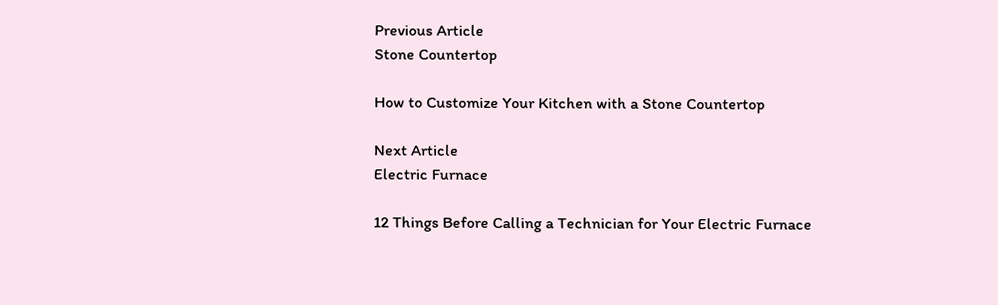Previous Article
Stone Countertop

How to Customize Your Kitchen with a Stone Countertop

Next Article
Electric Furnace

12 Things Before Calling a Technician for Your Electric Furnace